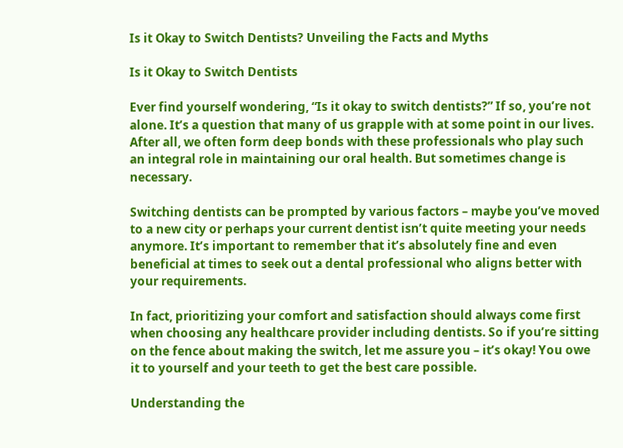Is it Okay to Switch Dentists? Unveiling the Facts and Myths

Is it Okay to Switch Dentists

Ever find yourself wondering, “Is it okay to switch dentists?” If so, you’re not alone. It’s a question that many of us grapple with at some point in our lives. After all, we often form deep bonds with these professionals who play such an integral role in maintaining our oral health. But sometimes change is necessary.

Switching dentists can be prompted by various factors – maybe you’ve moved to a new city or perhaps your current dentist isn’t quite meeting your needs anymore. It’s important to remember that it’s absolutely fine and even beneficial at times to seek out a dental professional who aligns better with your requirements.

In fact, prioritizing your comfort and satisfaction should always come first when choosing any healthcare provider including dentists. So if you’re sitting on the fence about making the switch, let me assure you – it’s okay! You owe it to yourself and your teeth to get the best care possible.

Understanding the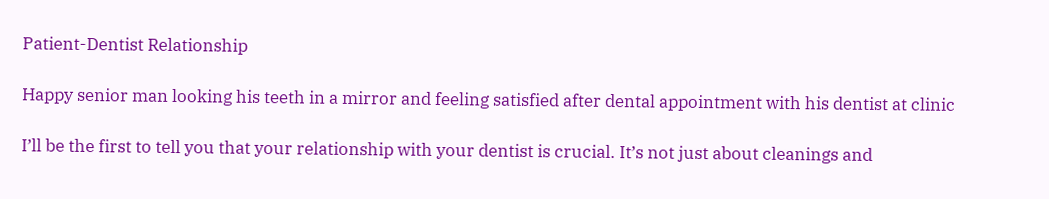Patient-Dentist Relationship

Happy senior man looking his teeth in a mirror and feeling satisfied after dental appointment with his dentist at clinic

I’ll be the first to tell you that your relationship with your dentist is crucial. It’s not just about cleanings and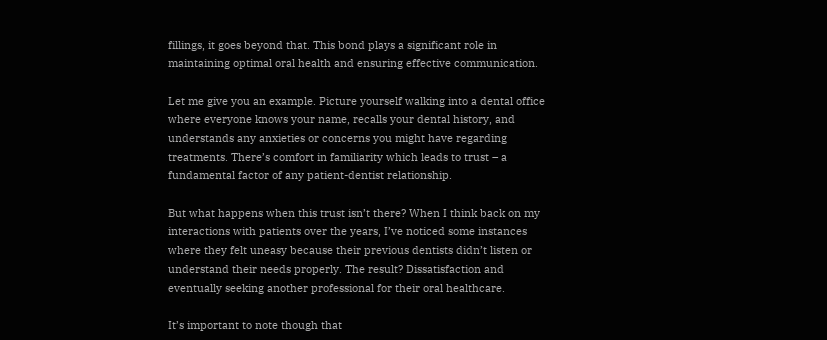fillings, it goes beyond that. This bond plays a significant role in maintaining optimal oral health and ensuring effective communication.

Let me give you an example. Picture yourself walking into a dental office where everyone knows your name, recalls your dental history, and understands any anxieties or concerns you might have regarding treatments. There’s comfort in familiarity which leads to trust – a fundamental factor of any patient-dentist relationship.

But what happens when this trust isn’t there? When I think back on my interactions with patients over the years, I’ve noticed some instances where they felt uneasy because their previous dentists didn’t listen or understand their needs properly. The result? Dissatisfaction and eventually seeking another professional for their oral healthcare.

It’s important to note though that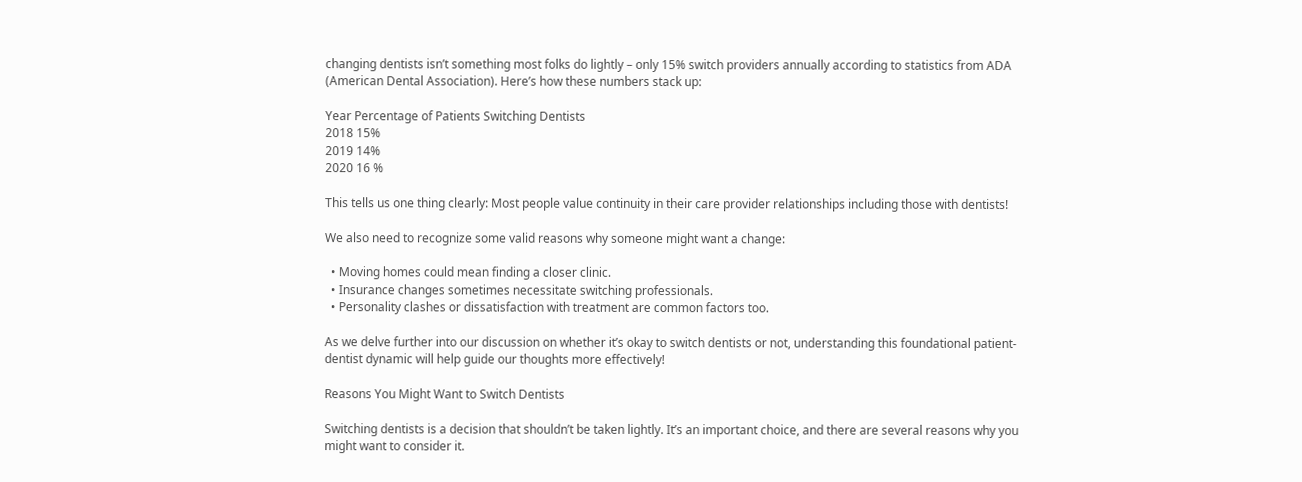changing dentists isn’t something most folks do lightly – only 15% switch providers annually according to statistics from ADA (American Dental Association). Here’s how these numbers stack up:

Year Percentage of Patients Switching Dentists
2018 15%
2019 14%
2020 16 %

This tells us one thing clearly: Most people value continuity in their care provider relationships including those with dentists!

We also need to recognize some valid reasons why someone might want a change:

  • Moving homes could mean finding a closer clinic.
  • Insurance changes sometimes necessitate switching professionals.
  • Personality clashes or dissatisfaction with treatment are common factors too.

As we delve further into our discussion on whether it’s okay to switch dentists or not, understanding this foundational patient-dentist dynamic will help guide our thoughts more effectively!

Reasons You Might Want to Switch Dentists

Switching dentists is a decision that shouldn’t be taken lightly. It’s an important choice, and there are several reasons why you might want to consider it.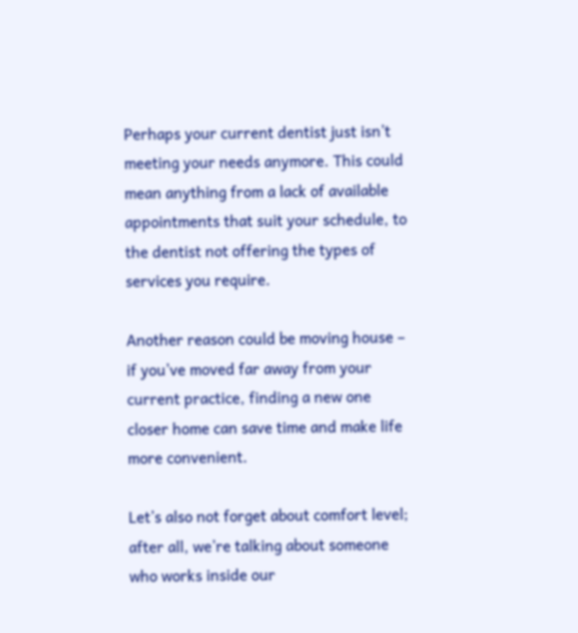Perhaps your current dentist just isn’t meeting your needs anymore. This could mean anything from a lack of available appointments that suit your schedule, to the dentist not offering the types of services you require.

Another reason could be moving house – if you’ve moved far away from your current practice, finding a new one closer home can save time and make life more convenient.

Let’s also not forget about comfort level; after all, we’re talking about someone who works inside our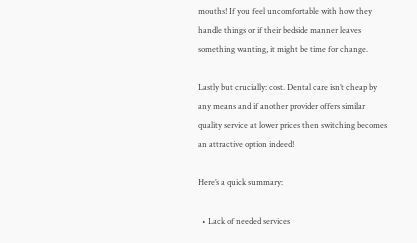mouths! If you feel uncomfortable with how they handle things or if their bedside manner leaves something wanting, it might be time for change.

Lastly but crucially: cost. Dental care isn’t cheap by any means and if another provider offers similar quality service at lower prices then switching becomes an attractive option indeed!

Here’s a quick summary:

  • Lack of needed services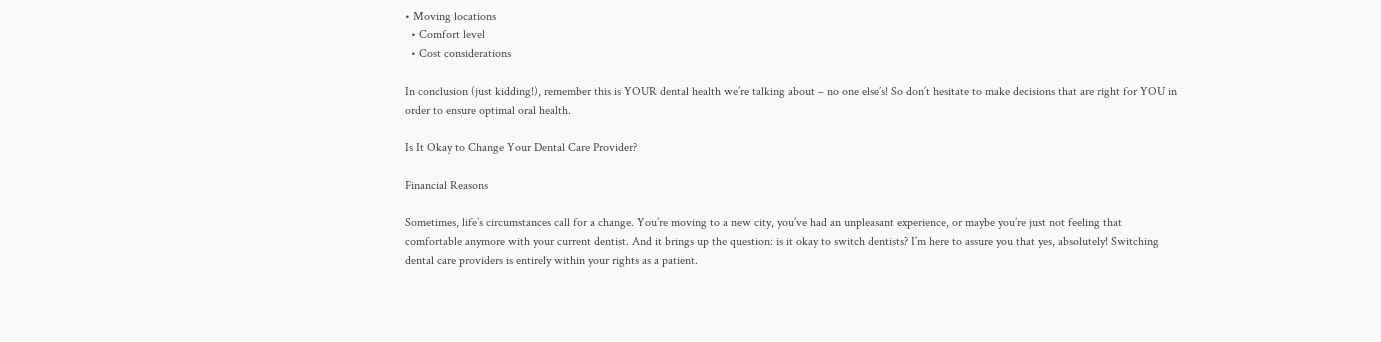• Moving locations
  • Comfort level
  • Cost considerations

In conclusion (just kidding!), remember this is YOUR dental health we’re talking about – no one else’s! So don’t hesitate to make decisions that are right for YOU in order to ensure optimal oral health.

Is It Okay to Change Your Dental Care Provider?

Financial Reasons

Sometimes, life’s circumstances call for a change. You’re moving to a new city, you’ve had an unpleasant experience, or maybe you’re just not feeling that comfortable anymore with your current dentist. And it brings up the question: is it okay to switch dentists? I’m here to assure you that yes, absolutely! Switching dental care providers is entirely within your rights as a patient.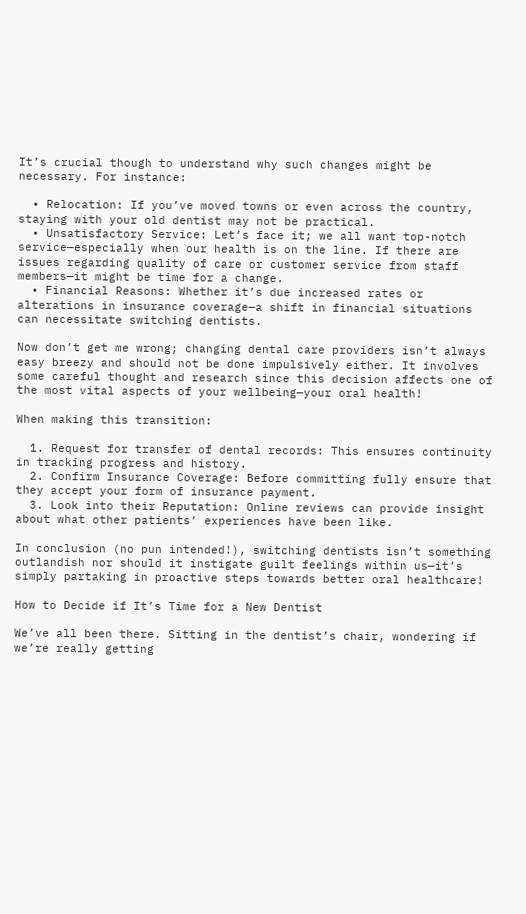It’s crucial though to understand why such changes might be necessary. For instance:

  • Relocation: If you’ve moved towns or even across the country, staying with your old dentist may not be practical.
  • Unsatisfactory Service: Let’s face it; we all want top-notch service—especially when our health is on the line. If there are issues regarding quality of care or customer service from staff members—it might be time for a change.
  • Financial Reasons: Whether it’s due increased rates or alterations in insurance coverage—a shift in financial situations can necessitate switching dentists.

Now don’t get me wrong; changing dental care providers isn’t always easy breezy and should not be done impulsively either. It involves some careful thought and research since this decision affects one of the most vital aspects of your wellbeing—your oral health!

When making this transition:

  1. Request for transfer of dental records: This ensures continuity in tracking progress and history.
  2. Confirm Insurance Coverage: Before committing fully ensure that they accept your form of insurance payment.
  3. Look into their Reputation: Online reviews can provide insight about what other patients’ experiences have been like.

In conclusion (no pun intended!), switching dentists isn’t something outlandish nor should it instigate guilt feelings within us—it’s simply partaking in proactive steps towards better oral healthcare!

How to Decide if It’s Time for a New Dentist

We’ve all been there. Sitting in the dentist’s chair, wondering if we’re really getting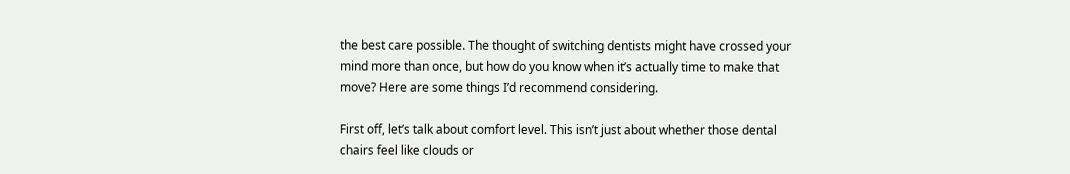the best care possible. The thought of switching dentists might have crossed your mind more than once, but how do you know when it’s actually time to make that move? Here are some things I’d recommend considering.

First off, let’s talk about comfort level. This isn’t just about whether those dental chairs feel like clouds or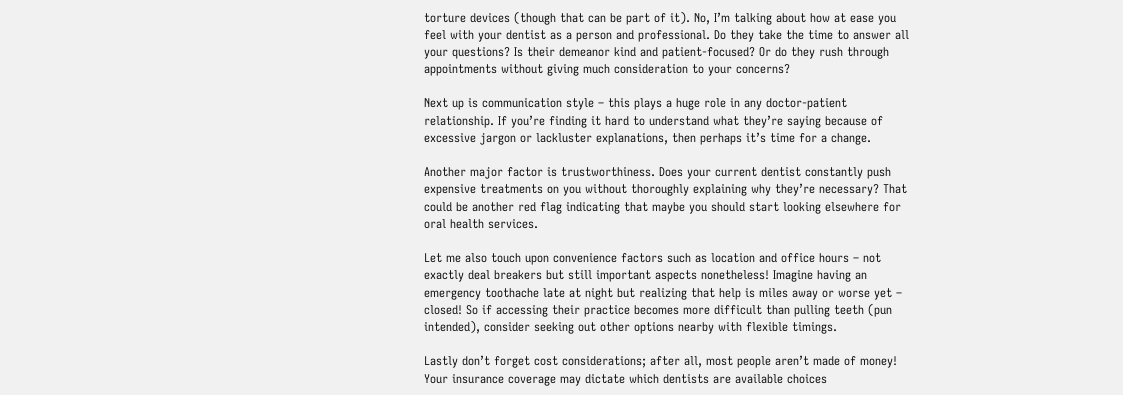torture devices (though that can be part of it). No, I’m talking about how at ease you feel with your dentist as a person and professional. Do they take the time to answer all your questions? Is their demeanor kind and patient-focused? Or do they rush through appointments without giving much consideration to your concerns?

Next up is communication style – this plays a huge role in any doctor-patient relationship. If you’re finding it hard to understand what they’re saying because of excessive jargon or lackluster explanations, then perhaps it’s time for a change.

Another major factor is trustworthiness. Does your current dentist constantly push expensive treatments on you without thoroughly explaining why they’re necessary? That could be another red flag indicating that maybe you should start looking elsewhere for oral health services.

Let me also touch upon convenience factors such as location and office hours – not exactly deal breakers but still important aspects nonetheless! Imagine having an emergency toothache late at night but realizing that help is miles away or worse yet – closed! So if accessing their practice becomes more difficult than pulling teeth (pun intended), consider seeking out other options nearby with flexible timings.

Lastly don’t forget cost considerations; after all, most people aren’t made of money! Your insurance coverage may dictate which dentists are available choices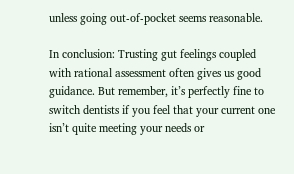unless going out-of-pocket seems reasonable.

In conclusion: Trusting gut feelings coupled with rational assessment often gives us good guidance. But remember, it’s perfectly fine to switch dentists if you feel that your current one isn’t quite meeting your needs or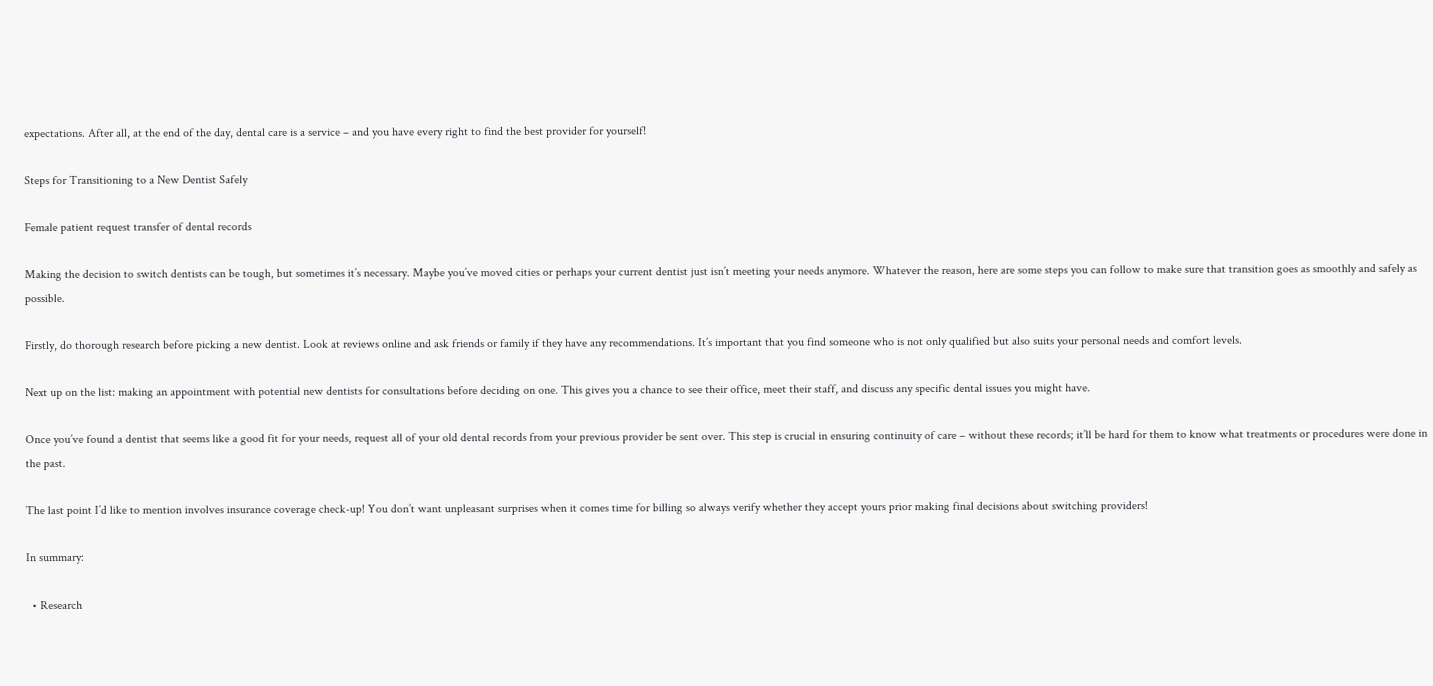expectations. After all, at the end of the day, dental care is a service – and you have every right to find the best provider for yourself!

Steps for Transitioning to a New Dentist Safely

Female patient request transfer of dental records

Making the decision to switch dentists can be tough, but sometimes it’s necessary. Maybe you’ve moved cities or perhaps your current dentist just isn’t meeting your needs anymore. Whatever the reason, here are some steps you can follow to make sure that transition goes as smoothly and safely as possible.

Firstly, do thorough research before picking a new dentist. Look at reviews online and ask friends or family if they have any recommendations. It’s important that you find someone who is not only qualified but also suits your personal needs and comfort levels.

Next up on the list: making an appointment with potential new dentists for consultations before deciding on one. This gives you a chance to see their office, meet their staff, and discuss any specific dental issues you might have.

Once you’ve found a dentist that seems like a good fit for your needs, request all of your old dental records from your previous provider be sent over. This step is crucial in ensuring continuity of care – without these records; it’ll be hard for them to know what treatments or procedures were done in the past.

The last point I’d like to mention involves insurance coverage check-up! You don’t want unpleasant surprises when it comes time for billing so always verify whether they accept yours prior making final decisions about switching providers!

In summary:

  • Research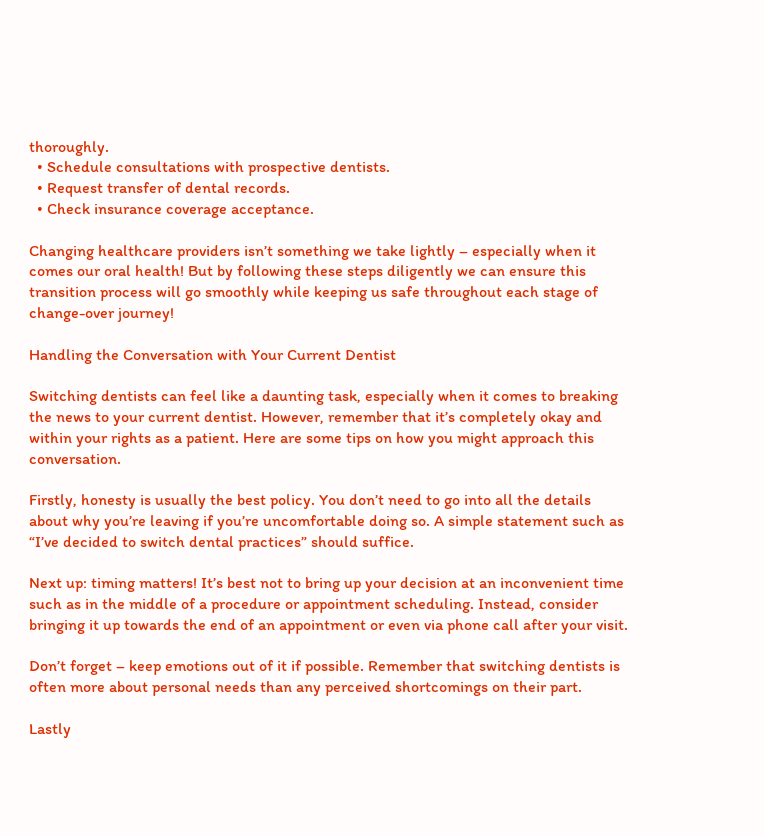thoroughly.
  • Schedule consultations with prospective dentists.
  • Request transfer of dental records.
  • Check insurance coverage acceptance.

Changing healthcare providers isn’t something we take lightly – especially when it comes our oral health! But by following these steps diligently we can ensure this transition process will go smoothly while keeping us safe throughout each stage of change-over journey!

Handling the Conversation with Your Current Dentist

Switching dentists can feel like a daunting task, especially when it comes to breaking the news to your current dentist. However, remember that it’s completely okay and within your rights as a patient. Here are some tips on how you might approach this conversation.

Firstly, honesty is usually the best policy. You don’t need to go into all the details about why you’re leaving if you’re uncomfortable doing so. A simple statement such as “I’ve decided to switch dental practices” should suffice.

Next up: timing matters! It’s best not to bring up your decision at an inconvenient time such as in the middle of a procedure or appointment scheduling. Instead, consider bringing it up towards the end of an appointment or even via phone call after your visit.

Don’t forget – keep emotions out of it if possible. Remember that switching dentists is often more about personal needs than any perceived shortcomings on their part.

Lastly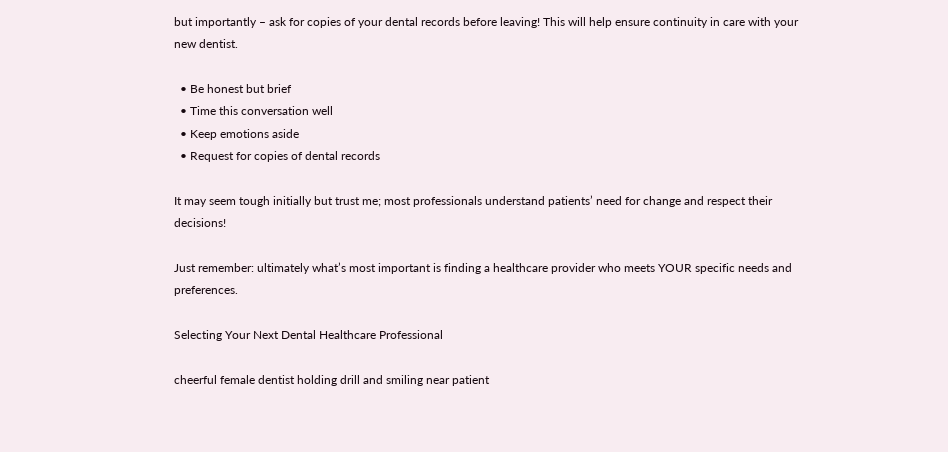but importantly – ask for copies of your dental records before leaving! This will help ensure continuity in care with your new dentist.

  • Be honest but brief
  • Time this conversation well
  • Keep emotions aside
  • Request for copies of dental records

It may seem tough initially but trust me; most professionals understand patients’ need for change and respect their decisions!

Just remember: ultimately what’s most important is finding a healthcare provider who meets YOUR specific needs and preferences.

Selecting Your Next Dental Healthcare Professional

cheerful female dentist holding drill and smiling near patient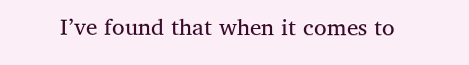I’ve found that when it comes to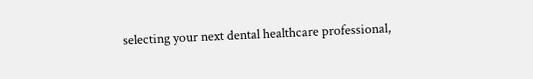selecting your next dental healthcare professional,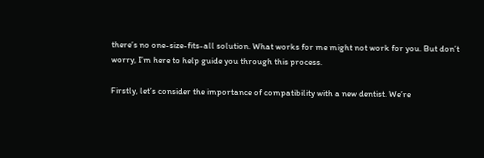there’s no one-size-fits-all solution. What works for me might not work for you. But don’t worry, I’m here to help guide you through this process.

Firstly, let’s consider the importance of compatibility with a new dentist. We’re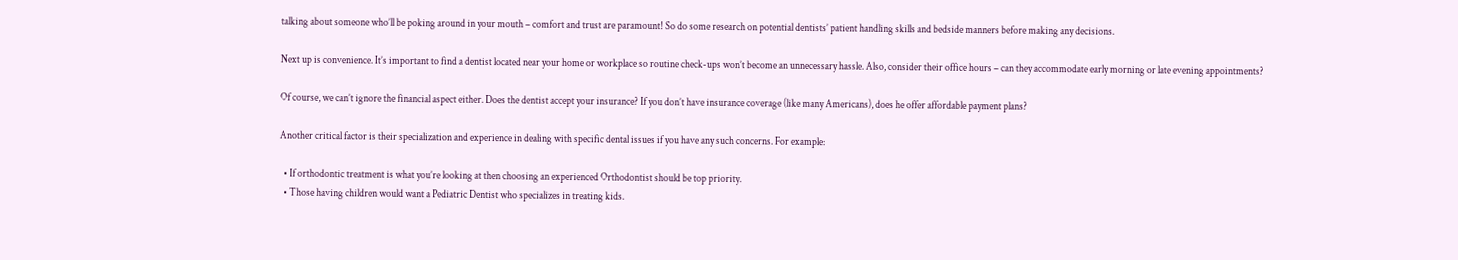talking about someone who’ll be poking around in your mouth – comfort and trust are paramount! So do some research on potential dentists’ patient handling skills and bedside manners before making any decisions.

Next up is convenience. It’s important to find a dentist located near your home or workplace so routine check-ups won’t become an unnecessary hassle. Also, consider their office hours – can they accommodate early morning or late evening appointments?

Of course, we can’t ignore the financial aspect either. Does the dentist accept your insurance? If you don’t have insurance coverage (like many Americans), does he offer affordable payment plans?

Another critical factor is their specialization and experience in dealing with specific dental issues if you have any such concerns. For example:

  • If orthodontic treatment is what you’re looking at then choosing an experienced Orthodontist should be top priority.
  • Those having children would want a Pediatric Dentist who specializes in treating kids.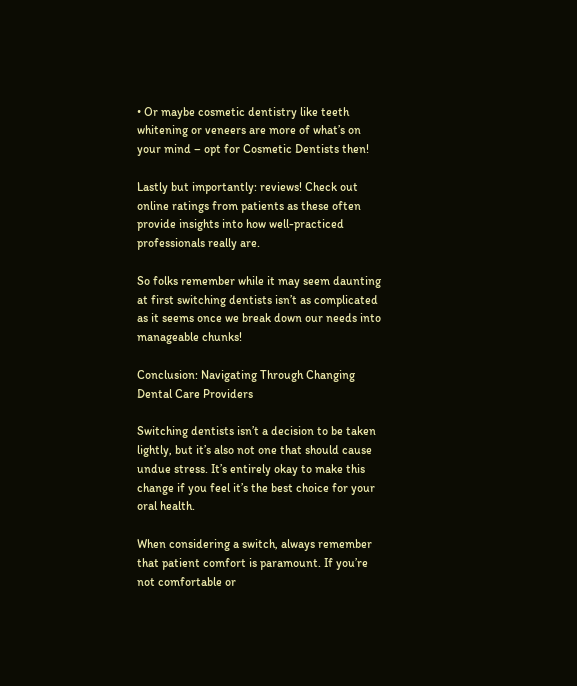• Or maybe cosmetic dentistry like teeth whitening or veneers are more of what’s on your mind – opt for Cosmetic Dentists then!

Lastly but importantly: reviews! Check out online ratings from patients as these often provide insights into how well-practiced professionals really are.

So folks remember while it may seem daunting at first switching dentists isn’t as complicated as it seems once we break down our needs into manageable chunks!

Conclusion: Navigating Through Changing Dental Care Providers

Switching dentists isn’t a decision to be taken lightly, but it’s also not one that should cause undue stress. It’s entirely okay to make this change if you feel it’s the best choice for your oral health.

When considering a switch, always remember that patient comfort is paramount. If you’re not comfortable or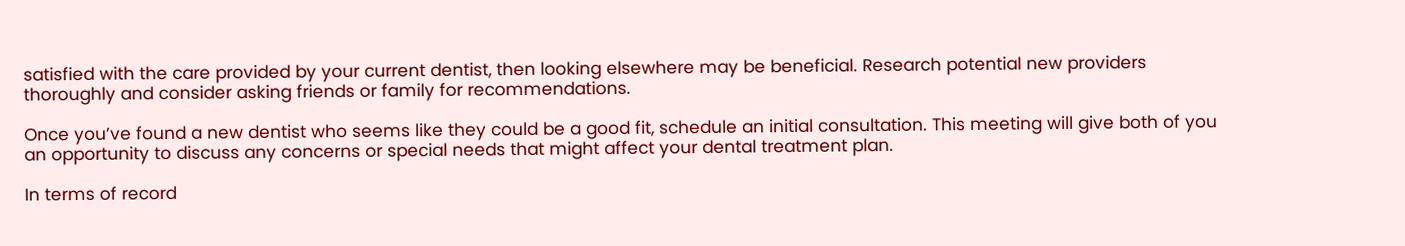satisfied with the care provided by your current dentist, then looking elsewhere may be beneficial. Research potential new providers thoroughly and consider asking friends or family for recommendations.

Once you’ve found a new dentist who seems like they could be a good fit, schedule an initial consultation. This meeting will give both of you an opportunity to discuss any concerns or special needs that might affect your dental treatment plan.

In terms of record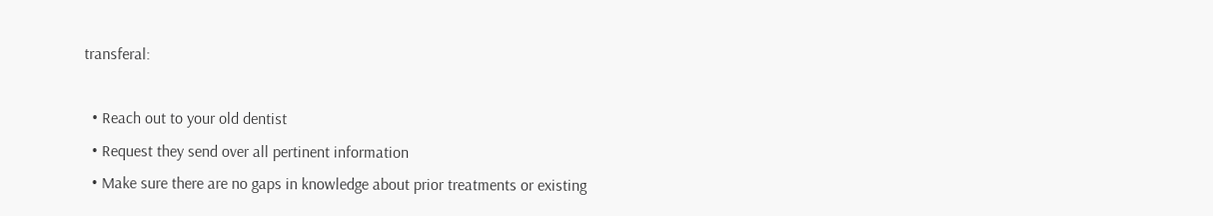transferal:

  • Reach out to your old dentist
  • Request they send over all pertinent information
  • Make sure there are no gaps in knowledge about prior treatments or existing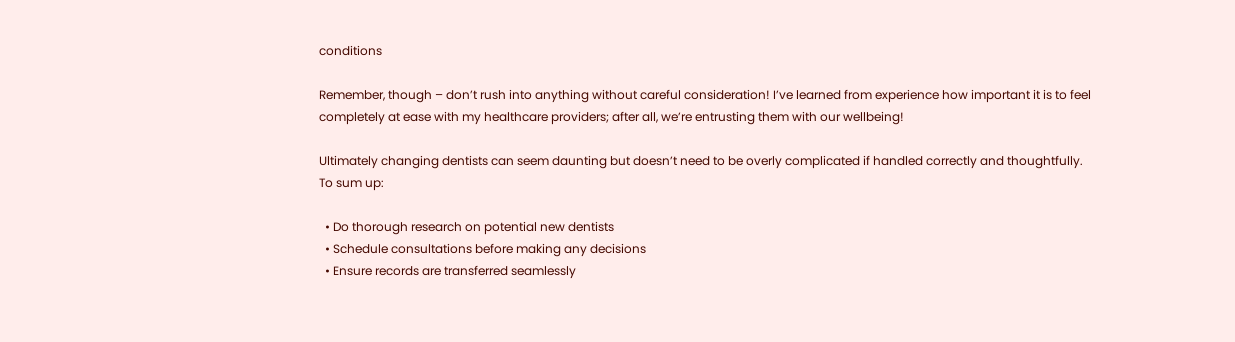conditions

Remember, though – don’t rush into anything without careful consideration! I’ve learned from experience how important it is to feel completely at ease with my healthcare providers; after all, we’re entrusting them with our wellbeing!

Ultimately changing dentists can seem daunting but doesn’t need to be overly complicated if handled correctly and thoughtfully.
To sum up:

  • Do thorough research on potential new dentists
  • Schedule consultations before making any decisions
  • Ensure records are transferred seamlessly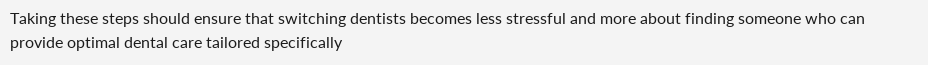Taking these steps should ensure that switching dentists becomes less stressful and more about finding someone who can provide optimal dental care tailored specifically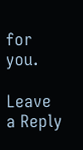for you.

Leave a Reply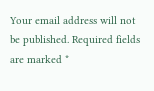Your email address will not be published. Required fields are marked *